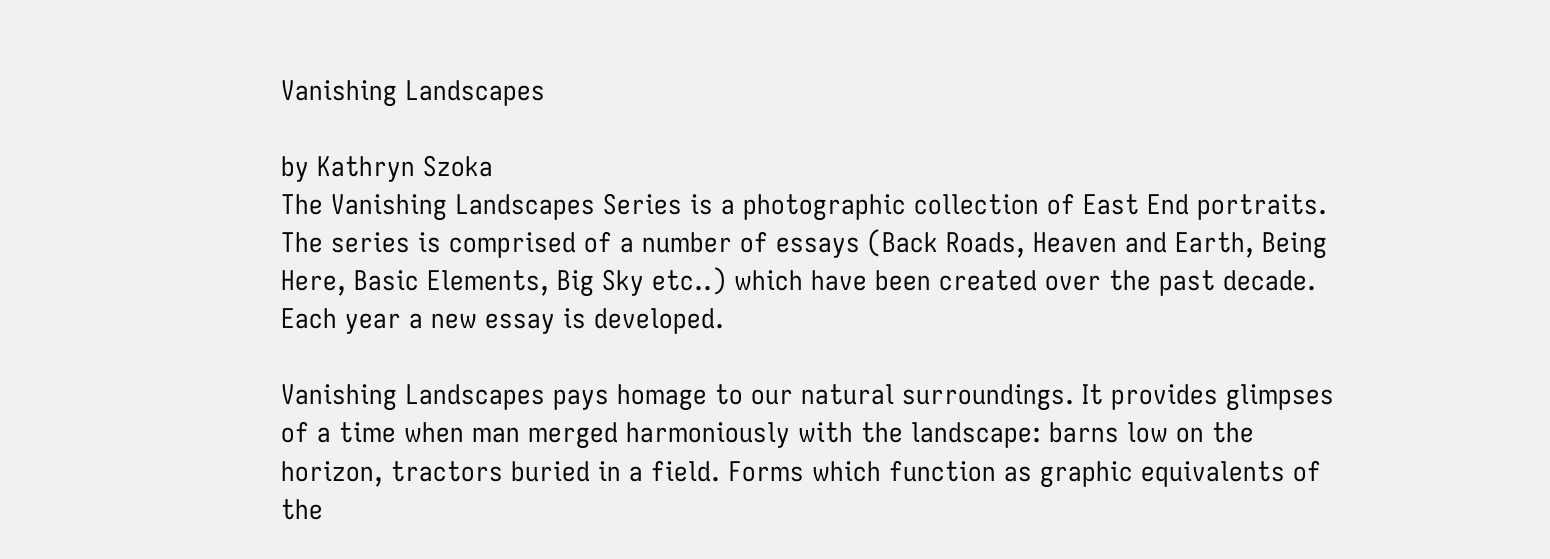Vanishing Landscapes

by Kathryn Szoka
The Vanishing Landscapes Series is a photographic collection of East End portraits. The series is comprised of a number of essays (Back Roads, Heaven and Earth, Being Here, Basic Elements, Big Sky etc..) which have been created over the past decade. Each year a new essay is developed.

Vanishing Landscapes pays homage to our natural surroundings. It provides glimpses of a time when man merged harmoniously with the landscape: barns low on the horizon, tractors buried in a field. Forms which function as graphic equivalents of the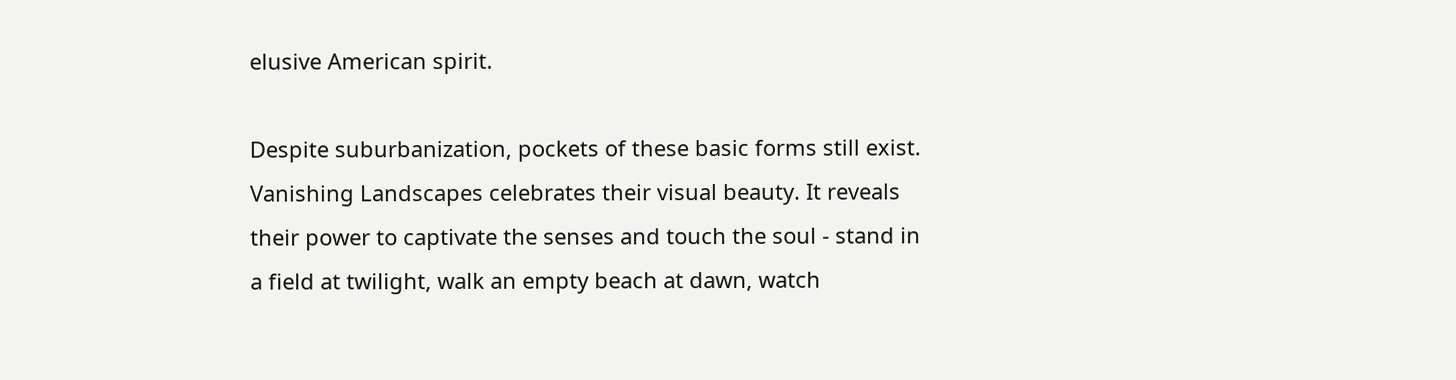elusive American spirit.

Despite suburbanization, pockets of these basic forms still exist. Vanishing Landscapes celebrates their visual beauty. It reveals their power to captivate the senses and touch the soul - stand in a field at twilight, walk an empty beach at dawn, watch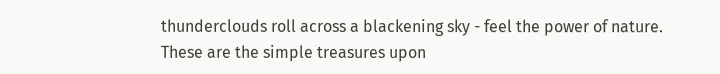thunderclouds roll across a blackening sky - feel the power of nature. These are the simple treasures upon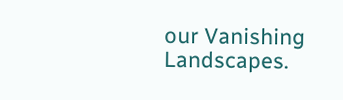our Vanishing Landscapes.